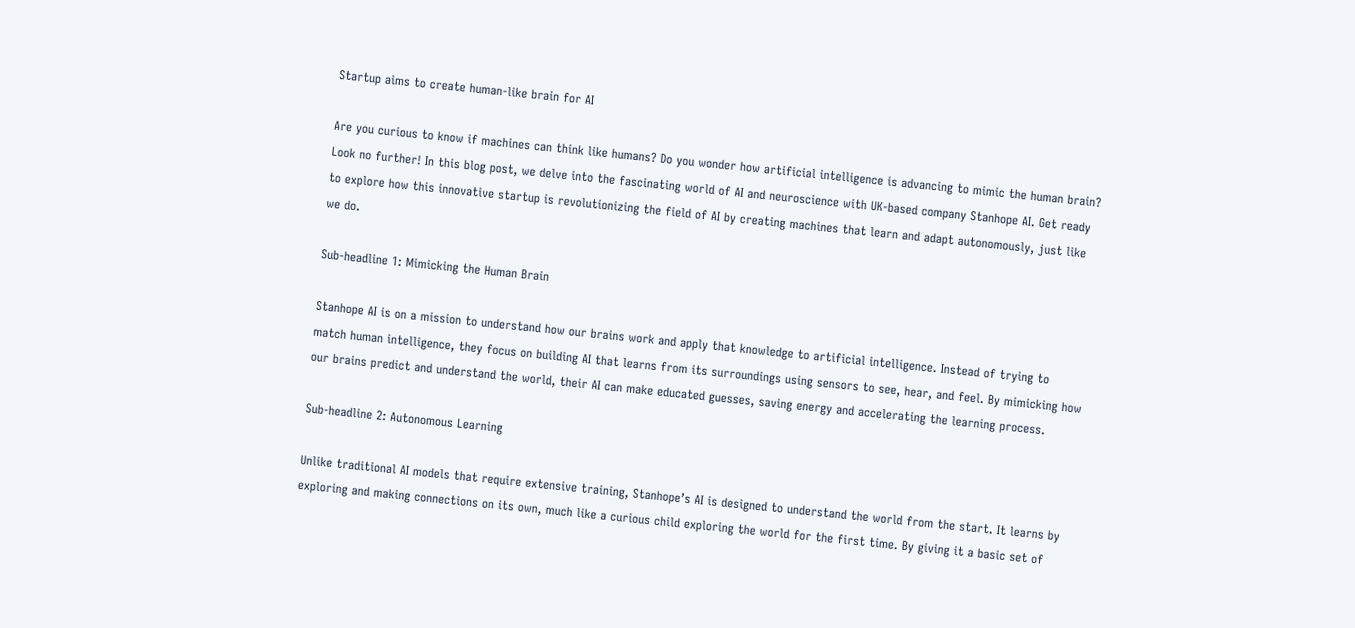Startup aims to create human-like brain for AI

Are you curious to know if machines can think like humans? Do you wonder how artificial intelligence is advancing to mimic the human brain? Look no further! In this blog post, we delve into the fascinating world of AI and neuroscience with UK-based company Stanhope AI. Get ready to explore how this innovative startup is revolutionizing the field of AI by creating machines that learn and adapt autonomously, just like we do.

Sub-headline 1: Mimicking the Human Brain

Stanhope AI is on a mission to understand how our brains work and apply that knowledge to artificial intelligence. Instead of trying to match human intelligence, they focus on building AI that learns from its surroundings using sensors to see, hear, and feel. By mimicking how our brains predict and understand the world, their AI can make educated guesses, saving energy and accelerating the learning process.

Sub-headline 2: Autonomous Learning

Unlike traditional AI models that require extensive training, Stanhope’s AI is designed to understand the world from the start. It learns by exploring and making connections on its own, much like a curious child exploring the world for the first time. By giving it a basic set of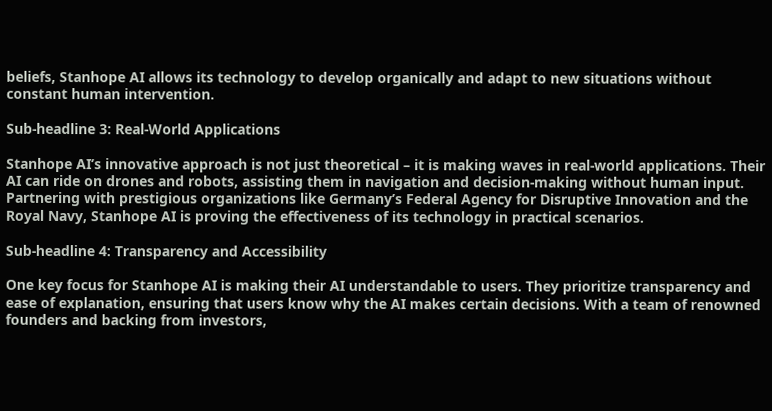beliefs, Stanhope AI allows its technology to develop organically and adapt to new situations without constant human intervention.

Sub-headline 3: Real-World Applications

Stanhope AI’s innovative approach is not just theoretical – it is making waves in real-world applications. Their AI can ride on drones and robots, assisting them in navigation and decision-making without human input. Partnering with prestigious organizations like Germany’s Federal Agency for Disruptive Innovation and the Royal Navy, Stanhope AI is proving the effectiveness of its technology in practical scenarios.

Sub-headline 4: Transparency and Accessibility

One key focus for Stanhope AI is making their AI understandable to users. They prioritize transparency and ease of explanation, ensuring that users know why the AI makes certain decisions. With a team of renowned founders and backing from investors,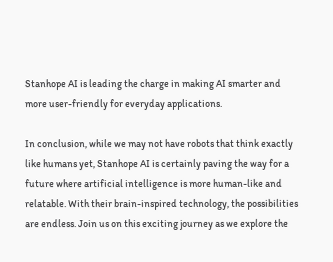Stanhope AI is leading the charge in making AI smarter and more user-friendly for everyday applications.

In conclusion, while we may not have robots that think exactly like humans yet, Stanhope AI is certainly paving the way for a future where artificial intelligence is more human-like and relatable. With their brain-inspired technology, the possibilities are endless. Join us on this exciting journey as we explore the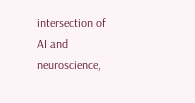intersection of AI and neuroscience,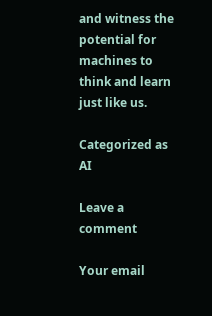and witness the potential for machines to think and learn just like us.

Categorized as AI

Leave a comment

Your email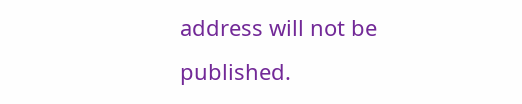address will not be published.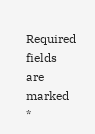Required fields are marked *